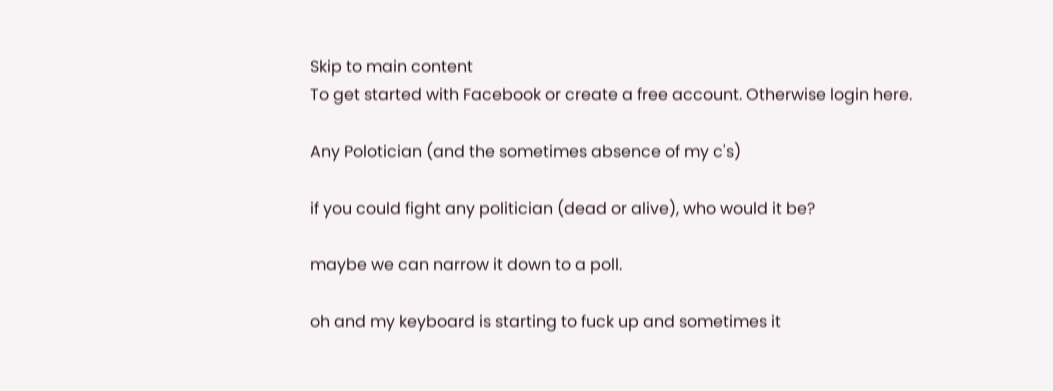Skip to main content
To get started with Facebook or create a free account. Otherwise login here.

Any Polotician (and the sometimes absence of my c's)

if you could fight any politician (dead or alive), who would it be?

maybe we can narrow it down to a poll.

oh and my keyboard is starting to fuck up and sometimes it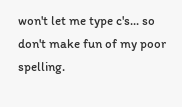won't let me type c's... so don't make fun of my poor spelling.